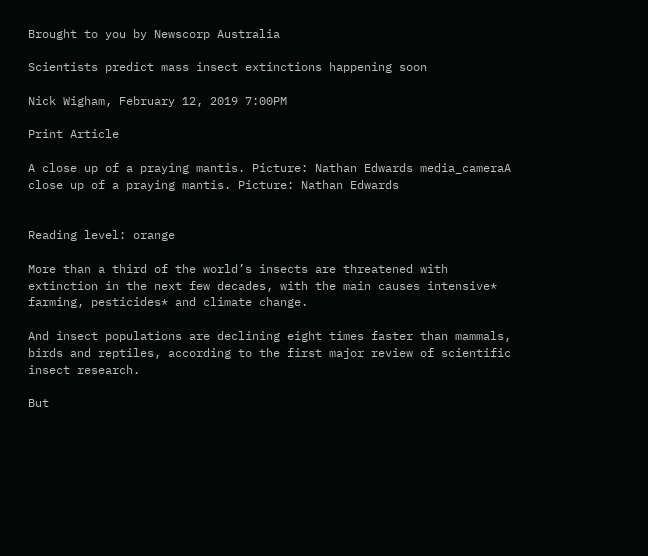Brought to you by Newscorp Australia

Scientists predict mass insect extinctions happening soon

Nick Wigham, February 12, 2019 7:00PM

Print Article

A close up of a praying mantis. Picture: Nathan Edwards media_cameraA close up of a praying mantis. Picture: Nathan Edwards


Reading level: orange

More than a third of the world’s insects are threatened with extinction in the next few decades, with the main causes intensive* farming, pesticides* and climate change.

And insect populations are declining eight times faster than mammals, birds and reptiles, according to the first major review of scientific insect research.

But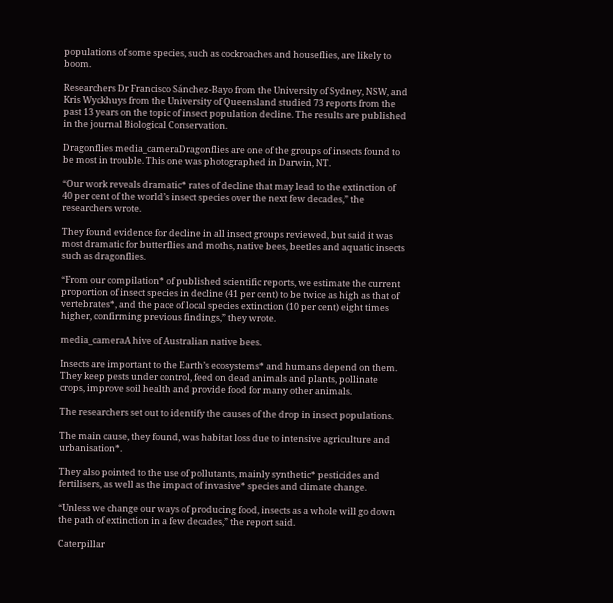populations of some species, such as cockroaches and houseflies, are likely to boom.

Researchers Dr Francisco Sánchez-Bayo from the University of Sydney, NSW, and Kris Wyckhuys from the University of Queensland studied 73 reports from the past 13 years on the topic of insect population decline. The results are published in the journal Biological Conservation.

Dragonflies media_cameraDragonflies are one of the groups of insects found to be most in trouble. This one was photographed in Darwin, NT.

“Our work reveals dramatic* rates of decline that may lead to the extinction of 40 per cent of the world’s insect species over the next few decades,” the researchers wrote.

They found evidence for decline in all insect groups reviewed, but said it was most dramatic for butterflies and moths, native bees, beetles and aquatic insects such as dragonflies.

“From our compilation* of published scientific reports, we estimate the current proportion of insect species in decline (41 per cent) to be twice as high as that of vertebrates*, and the pace of local species extinction (10 per cent) eight times higher, confirming previous findings,” they wrote.

media_cameraA hive of Australian native bees.

Insects are important to the Earth’s ecosystems* and humans depend on them. They keep pests under control, feed on dead animals and plants, pollinate crops, improve soil health and provide food for many other animals.

The researchers set out to identify the causes of the drop in insect populations.

The main cause, they found, was habitat loss due to intensive agriculture and urbanisation*.

They also pointed to the use of pollutants, mainly synthetic* pesticides and fertilisers, as well as the impact of invasive* species and climate change.

“Unless we change our ways of producing food, insects as a whole will go down the path of extinction in a few decades,” the report said.

Caterpillar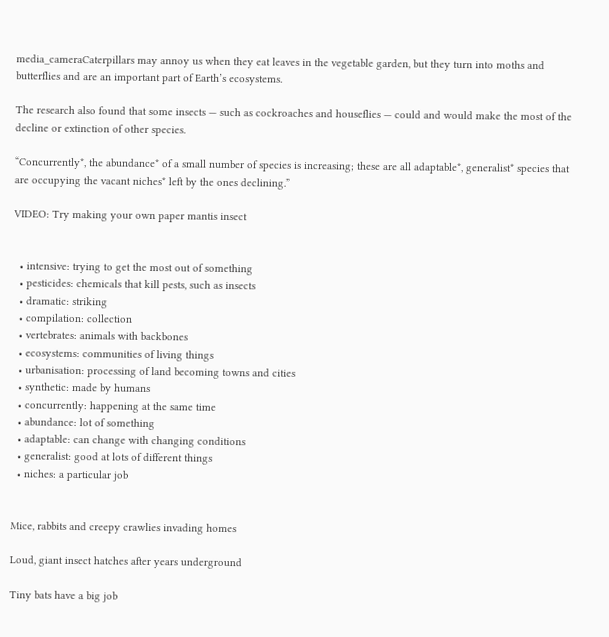media_cameraCaterpillars may annoy us when they eat leaves in the vegetable garden, but they turn into moths and butterflies and are an important part of Earth’s ecosystems.

The research also found that some insects — such as cockroaches and houseflies — could and would make the most of the decline or extinction of other species.

“Concurrently*, the abundance* of a small number of species is increasing; these are all adaptable*, generalist* species that are occupying the vacant niches* left by the ones declining.”

VIDEO: Try making your own paper mantis insect


  • intensive: trying to get the most out of something
  • pesticides: chemicals that kill pests, such as insects
  • dramatic: striking
  • compilation: collection
  • vertebrates: animals with backbones
  • ecosystems: communities of living things
  • urbanisation: processing of land becoming towns and cities
  • synthetic: made by humans
  • concurrently: happening at the same time
  • abundance: lot of something
  • adaptable: can change with changing conditions
  • generalist: good at lots of different things
  • niches: a particular job


Mice, rabbits and creepy crawlies invading homes

Loud, giant insect hatches after years underground

Tiny bats have a big job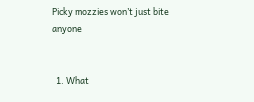Picky mozzies won’t just bite anyone


  1. What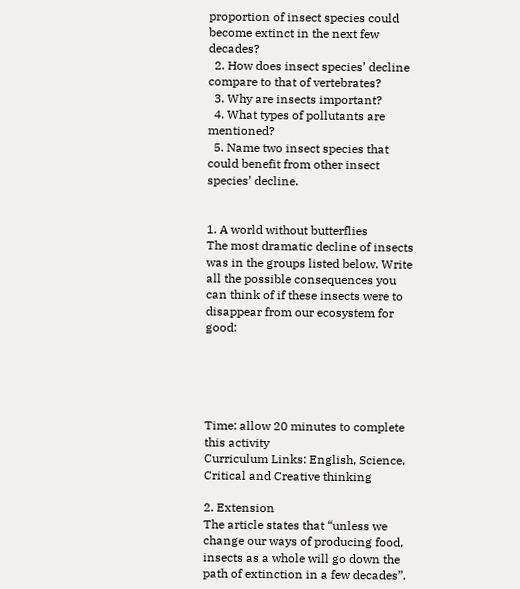proportion of insect species could become extinct in the next few decades?
  2. How does insect species’ decline compare to that of vertebrates?
  3. Why are insects important?
  4. What types of pollutants are mentioned?
  5. Name two insect species that could benefit from other insect species’ decline.


1. A world without butterflies
The most dramatic decline of insects was in the groups listed below. Write all the possible consequences you can think of if these insects were to disappear from our ecosystem for good:





Time: allow 20 minutes to complete this activity
Curriculum Links: English, Science, Critical and Creative thinking

2. Extension
The article states that “unless we change our ways of producing food, insects as a whole will go down the path of extinction in a few decades”.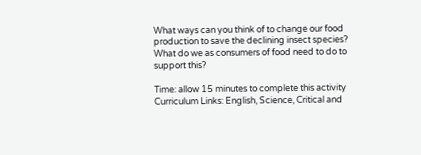What ways can you think of to change our food production to save the declining insect species? What do we as consumers of food need to do to support this?

Time: allow 15 minutes to complete this activity
Curriculum Links: English, Science, Critical and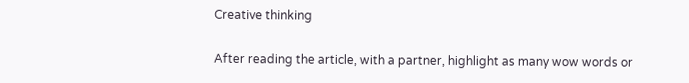Creative thinking

After reading the article, with a partner, highlight as many wow words or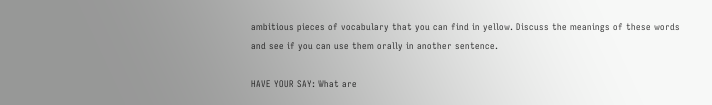ambitious pieces of vocabulary that you can find in yellow. Discuss the meanings of these words and see if you can use them orally in another sentence.

HAVE YOUR SAY: What are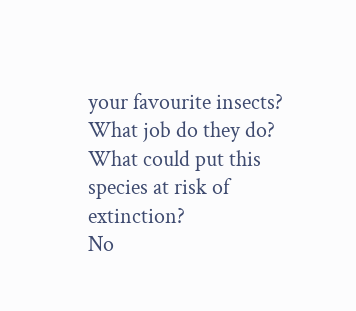your favourite insects? What job do they do? What could put this species at risk of extinction?
No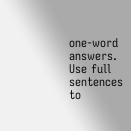one-word answers. Use full sentences to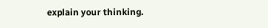explain your thinking.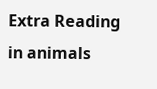Extra Reading in animals